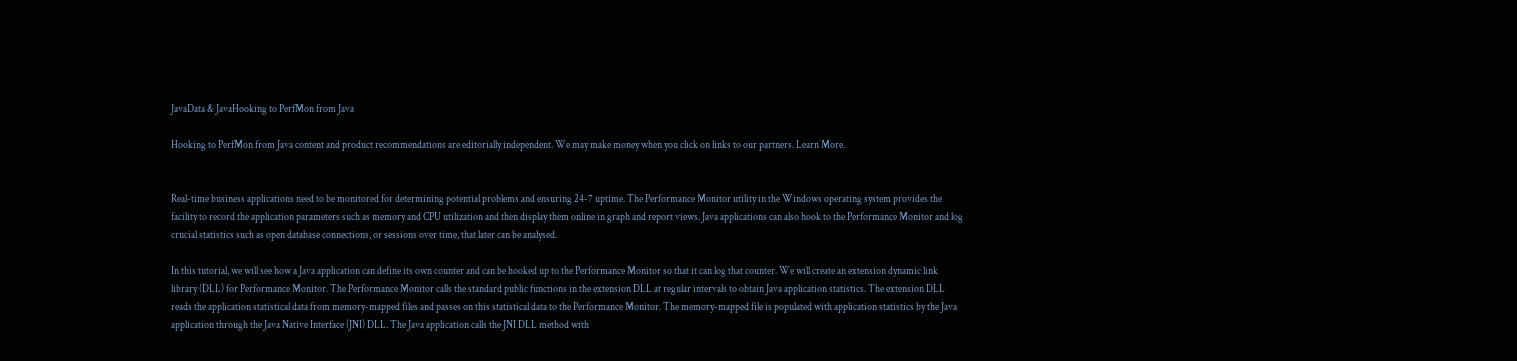JavaData & JavaHooking to PerfMon from Java

Hooking to PerfMon from Java content and product recommendations are editorially independent. We may make money when you click on links to our partners. Learn More.


Real-time business applications need to be monitored for determining potential problems and ensuring 24-7 uptime. The Performance Monitor utility in the Windows operating system provides the facility to record the application parameters such as memory and CPU utilization and then display them online in graph and report views. Java applications can also hook to the Performance Monitor and log crucial statistics such as open database connections, or sessions over time, that later can be analysed.

In this tutorial, we will see how a Java application can define its own counter and can be hooked up to the Performance Monitor so that it can log that counter. We will create an extension dynamic link library (DLL) for Performance Monitor. The Performance Monitor calls the standard public functions in the extension DLL at regular intervals to obtain Java application statistics. The extension DLL reads the application statistical data from memory-mapped files and passes on this statistical data to the Performance Monitor. The memory-mapped file is populated with application statistics by the Java application through the Java Native Interface (JNI) DLL. The Java application calls the JNI DLL method with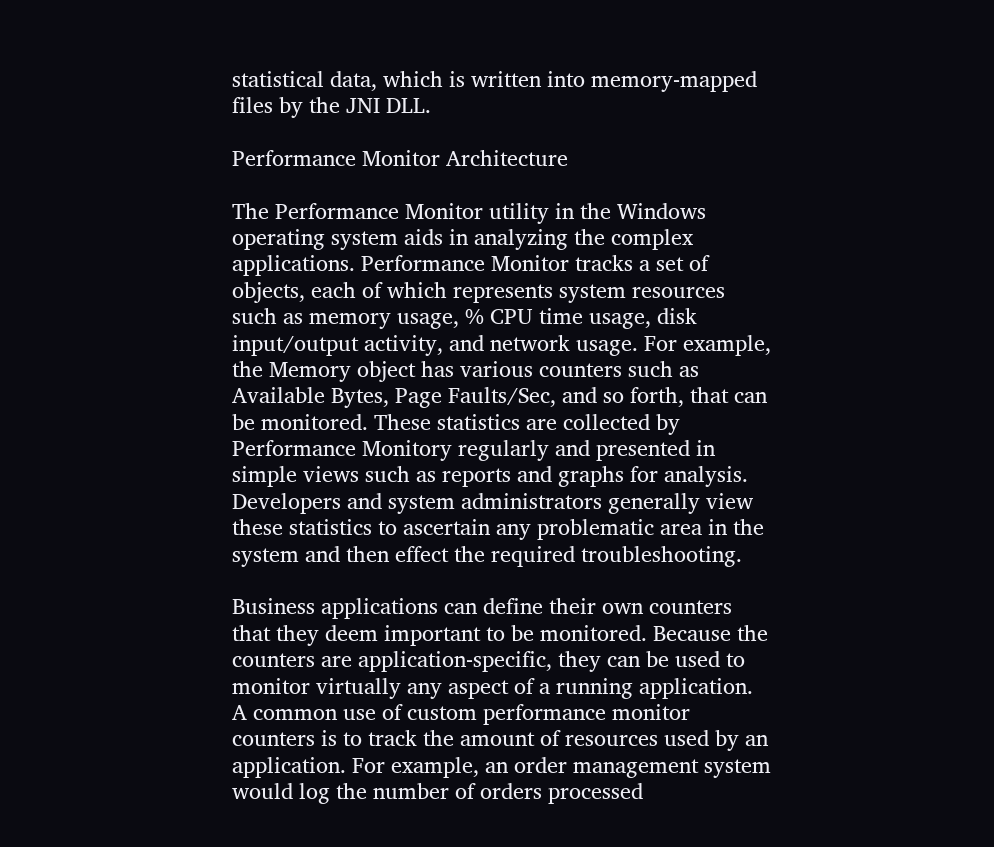statistical data, which is written into memory-mapped files by the JNI DLL.

Performance Monitor Architecture

The Performance Monitor utility in the Windows operating system aids in analyzing the complex applications. Performance Monitor tracks a set of objects, each of which represents system resources such as memory usage, % CPU time usage, disk input/output activity, and network usage. For example, the Memory object has various counters such as Available Bytes, Page Faults/Sec, and so forth, that can be monitored. These statistics are collected by Performance Monitory regularly and presented in simple views such as reports and graphs for analysis. Developers and system administrators generally view these statistics to ascertain any problematic area in the system and then effect the required troubleshooting.

Business applications can define their own counters that they deem important to be monitored. Because the counters are application-specific, they can be used to monitor virtually any aspect of a running application. A common use of custom performance monitor counters is to track the amount of resources used by an application. For example, an order management system would log the number of orders processed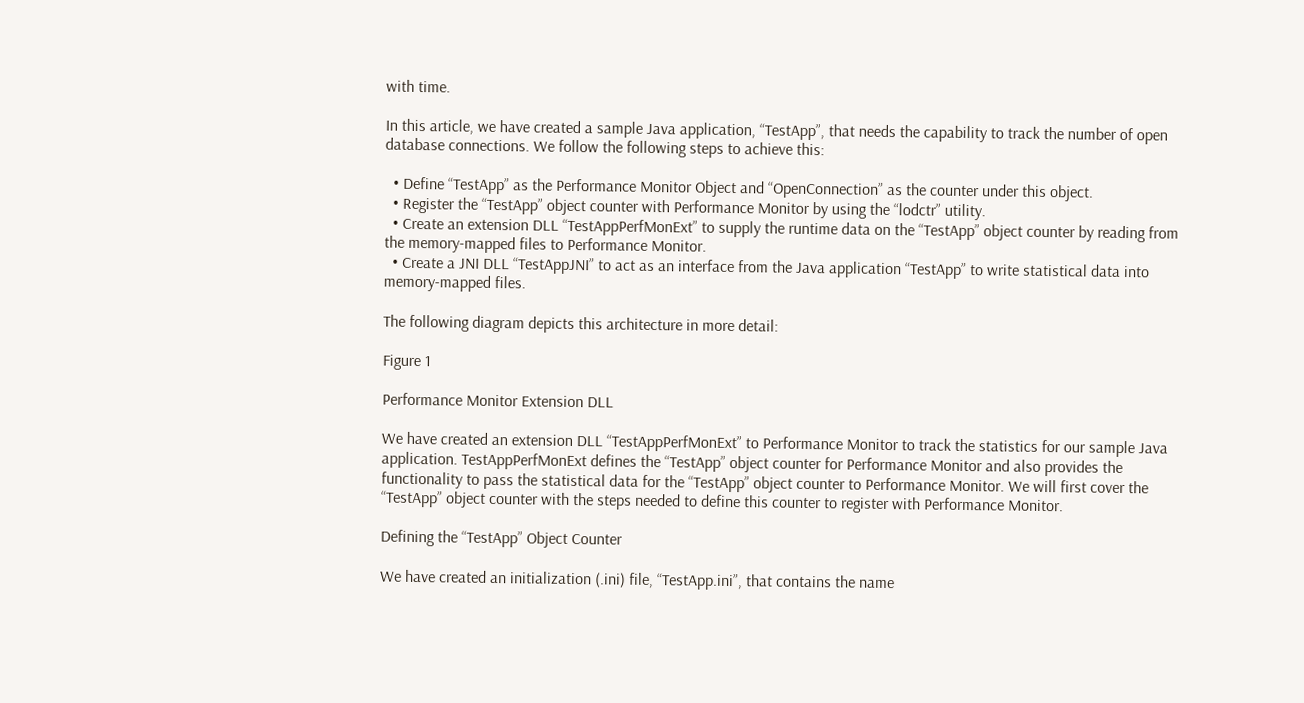with time.

In this article, we have created a sample Java application, “TestApp”, that needs the capability to track the number of open database connections. We follow the following steps to achieve this:

  • Define “TestApp” as the Performance Monitor Object and “OpenConnection” as the counter under this object.
  • Register the “TestApp” object counter with Performance Monitor by using the “lodctr” utility.
  • Create an extension DLL “TestAppPerfMonExt” to supply the runtime data on the “TestApp” object counter by reading from the memory-mapped files to Performance Monitor.
  • Create a JNI DLL “TestAppJNI” to act as an interface from the Java application “TestApp” to write statistical data into memory-mapped files.

The following diagram depicts this architecture in more detail:

Figure 1

Performance Monitor Extension DLL

We have created an extension DLL “TestAppPerfMonExt” to Performance Monitor to track the statistics for our sample Java application. TestAppPerfMonExt defines the “TestApp” object counter for Performance Monitor and also provides the functionality to pass the statistical data for the “TestApp” object counter to Performance Monitor. We will first cover the “TestApp” object counter with the steps needed to define this counter to register with Performance Monitor.

Defining the “TestApp” Object Counter

We have created an initialization (.ini) file, “TestApp.ini”, that contains the name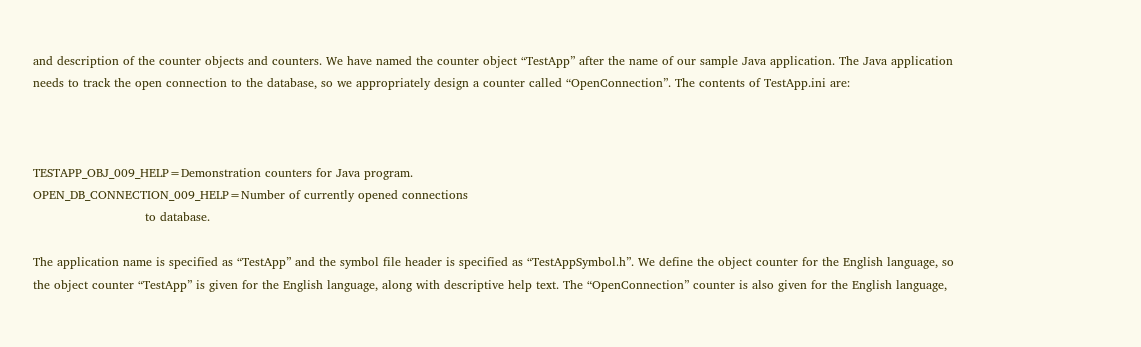and description of the counter objects and counters. We have named the counter object “TestApp” after the name of our sample Java application. The Java application needs to track the open connection to the database, so we appropriately design a counter called “OpenConnection”. The contents of TestApp.ini are:



TESTAPP_OBJ_009_HELP=Demonstration counters for Java program.
OPEN_DB_CONNECTION_009_HELP=Number of currently opened connections
                            to database.

The application name is specified as “TestApp” and the symbol file header is specified as “TestAppSymbol.h”. We define the object counter for the English language, so the object counter “TestApp” is given for the English language, along with descriptive help text. The “OpenConnection” counter is also given for the English language,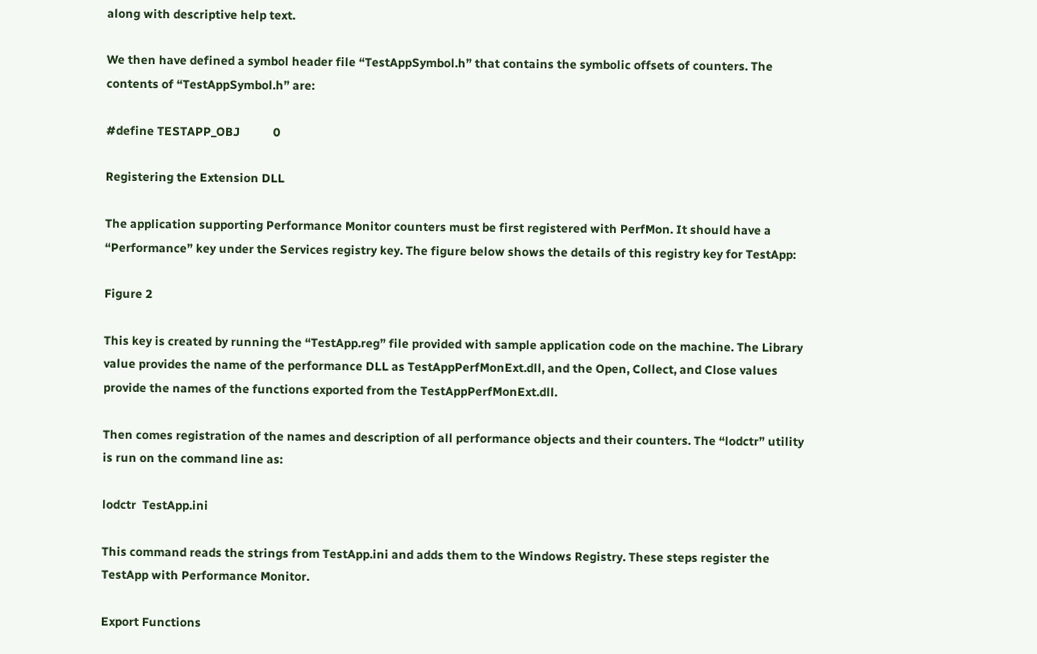along with descriptive help text.

We then have defined a symbol header file “TestAppSymbol.h” that contains the symbolic offsets of counters. The contents of “TestAppSymbol.h” are:

#define TESTAPP_OBJ           0

Registering the Extension DLL

The application supporting Performance Monitor counters must be first registered with PerfMon. It should have a “Performance” key under the Services registry key. The figure below shows the details of this registry key for TestApp:

Figure 2

This key is created by running the “TestApp.reg” file provided with sample application code on the machine. The Library value provides the name of the performance DLL as TestAppPerfMonExt.dll, and the Open, Collect, and Close values provide the names of the functions exported from the TestAppPerfMonExt.dll.

Then comes registration of the names and description of all performance objects and their counters. The “lodctr” utility is run on the command line as:

lodctr  TestApp.ini

This command reads the strings from TestApp.ini and adds them to the Windows Registry. These steps register the TestApp with Performance Monitor.

Export Functions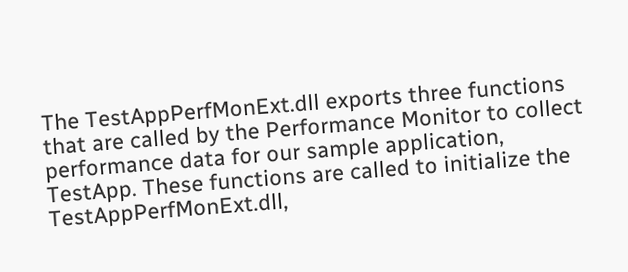The TestAppPerfMonExt.dll exports three functions that are called by the Performance Monitor to collect performance data for our sample application, TestApp. These functions are called to initialize the TestAppPerfMonExt.dll,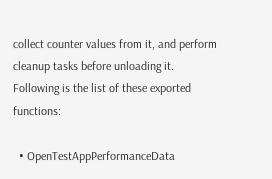collect counter values from it, and perform cleanup tasks before unloading it. Following is the list of these exported functions:

  • OpenTestAppPerformanceData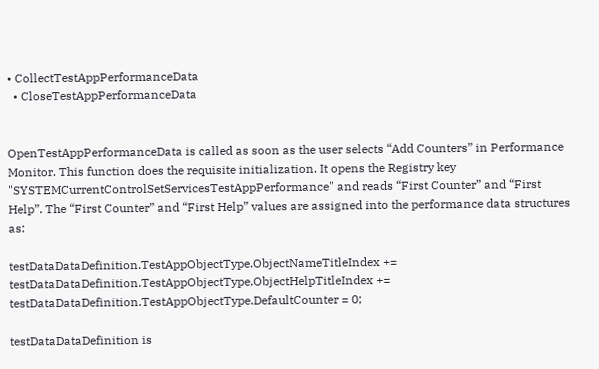• CollectTestAppPerformanceData
  • CloseTestAppPerformanceData


OpenTestAppPerformanceData is called as soon as the user selects “Add Counters” in Performance Monitor. This function does the requisite initialization. It opens the Registry key "SYSTEMCurrentControlSetServicesTestAppPerformance" and reads “First Counter” and “First Help”. The “First Counter” and “First Help” values are assigned into the performance data structures as:

testDataDataDefinition.TestAppObjectType.ObjectNameTitleIndex +=
testDataDataDefinition.TestAppObjectType.ObjectHelpTitleIndex +=
testDataDataDefinition.TestAppObjectType.DefaultCounter = 0;

testDataDataDefinition is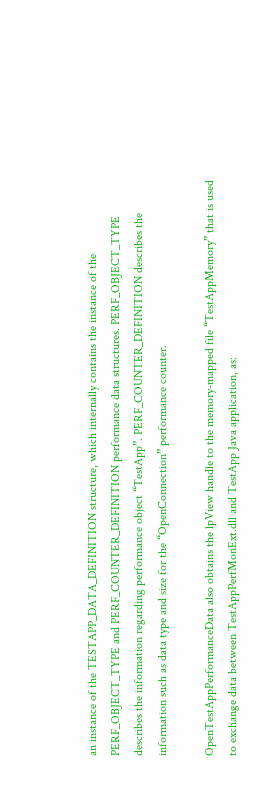an instance of the TESTAPP_DATA_DEFINITION structure, which internally contains the instance of the PERF_OBJECT_TYPE and PERF_COUNTER_DEFINITION performance data structures. PERF_OBJECT_TYPE describes the information regarding performance object “TestApp”. PERF_COUNTER_DEFINITION describes the information such as data type and size for the “OpenConnection” performance counter.

OpenTestAppPerformanceData also obtains the lpView handle to the memory-mapped file “TestAppMemory” that is used to exchange data between TestAppPerfMonExt.dll and TestApp Java application, as: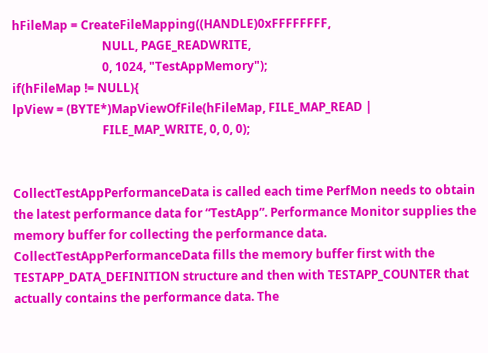hFileMap = CreateFileMapping((HANDLE)0xFFFFFFFF,
                              NULL, PAGE_READWRITE,
                              0, 1024, "TestAppMemory");
if(hFileMap != NULL){
lpView = (BYTE*)MapViewOfFile(hFileMap, FILE_MAP_READ |
                              FILE_MAP_WRITE, 0, 0, 0);


CollectTestAppPerformanceData is called each time PerfMon needs to obtain the latest performance data for “TestApp”. Performance Monitor supplies the memory buffer for collecting the performance data. CollectTestAppPerformanceData fills the memory buffer first with the TESTAPP_DATA_DEFINITION structure and then with TESTAPP_COUNTER that actually contains the performance data. The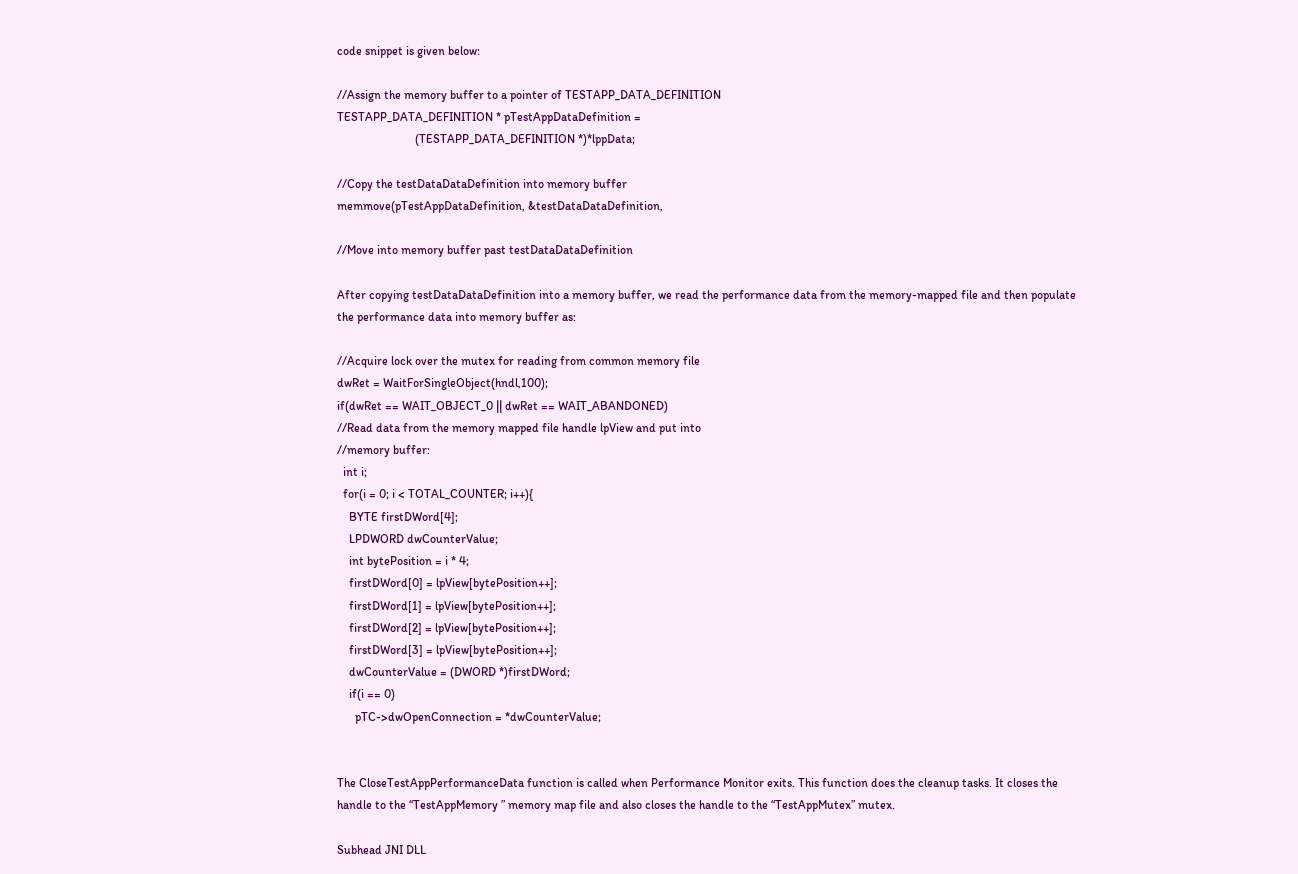code snippet is given below:

//Assign the memory buffer to a pointer of TESTAPP_DATA_DEFINITION
TESTAPP_DATA_DEFINITION * pTestAppDataDefinition =
                          (TESTAPP_DATA_DEFINITION *)*lppData;

//Copy the testDataDataDefinition into memory buffer
memmove(pTestAppDataDefinition, &testDataDataDefinition,

//Move into memory buffer past testDataDataDefinition

After copying testDataDataDefinition into a memory buffer, we read the performance data from the memory-mapped file and then populate the performance data into memory buffer as:

//Acquire lock over the mutex for reading from common memory file
dwRet = WaitForSingleObject(hndl,100);
if(dwRet == WAIT_OBJECT_0 || dwRet == WAIT_ABANDONED)
//Read data from the memory mapped file handle lpView and put into
//memory buffer:
  int i;
  for(i = 0; i < TOTAL_COUNTER; i++){
    BYTE firstDWord[4];
    LPDWORD dwCounterValue;
    int bytePosition = i * 4;
    firstDWord[0] = lpView[bytePosition++];
    firstDWord[1] = lpView[bytePosition++];
    firstDWord[2] = lpView[bytePosition++];
    firstDWord[3] = lpView[bytePosition++];
    dwCounterValue = (DWORD *)firstDWord;
    if(i == 0)
      pTC->dwOpenConnection = *dwCounterValue;


The CloseTestAppPerformanceData function is called when Performance Monitor exits. This function does the cleanup tasks. It closes the handle to the “TestAppMemory ” memory map file and also closes the handle to the “TestAppMutex” mutex.

Subhead JNI DLL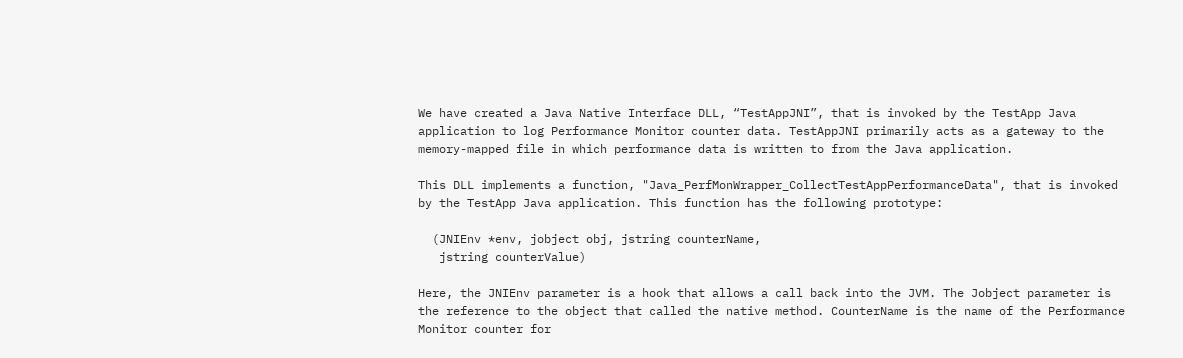We have created a Java Native Interface DLL, “TestAppJNI”, that is invoked by the TestApp Java application to log Performance Monitor counter data. TestAppJNI primarily acts as a gateway to the memory-mapped file in which performance data is written to from the Java application.

This DLL implements a function, "Java_PerfMonWrapper_CollectTestAppPerformanceData", that is invoked by the TestApp Java application. This function has the following prototype:

  (JNIEnv *env, jobject obj, jstring counterName,
   jstring counterValue)

Here, the JNIEnv parameter is a hook that allows a call back into the JVM. The Jobject parameter is the reference to the object that called the native method. CounterName is the name of the Performance Monitor counter for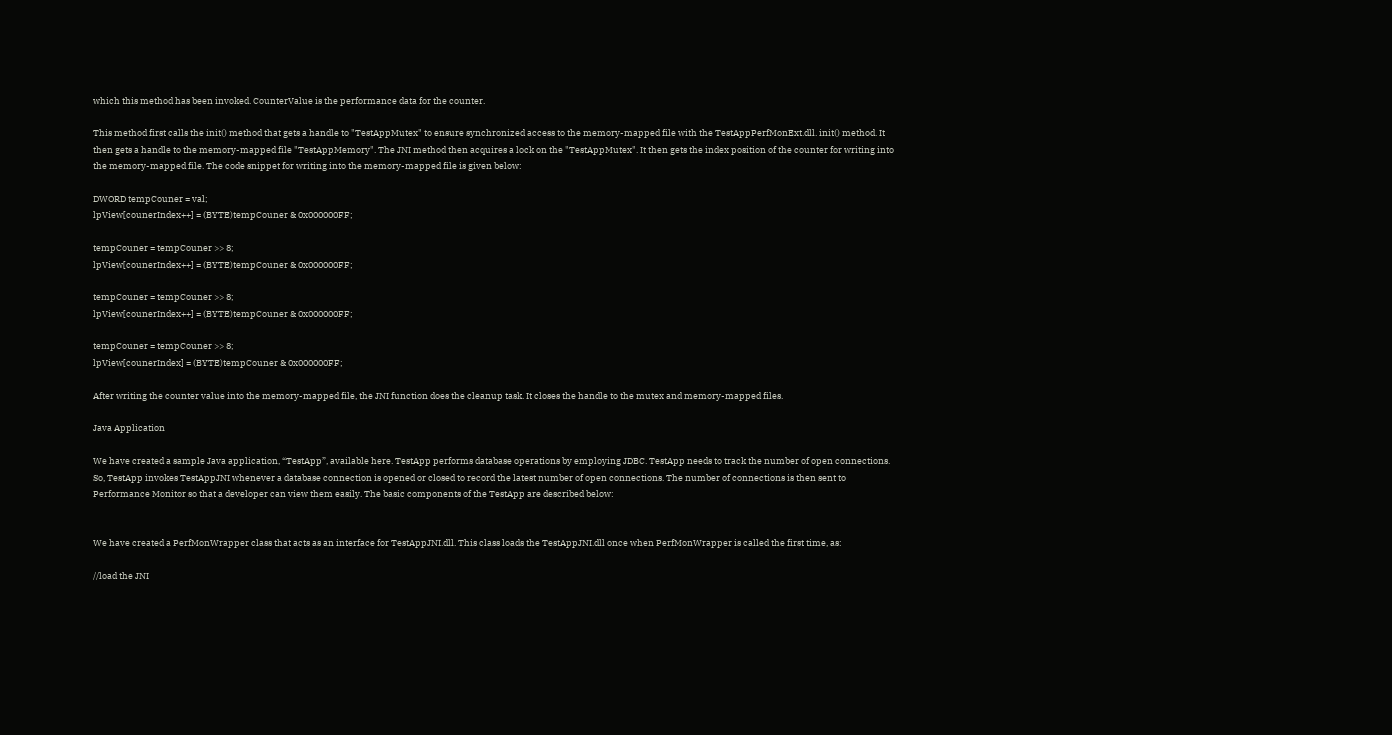which this method has been invoked. CounterValue is the performance data for the counter.

This method first calls the init() method that gets a handle to "TestAppMutex" to ensure synchronized access to the memory-mapped file with the TestAppPerfMonExt.dll. init() method. It then gets a handle to the memory-mapped file "TestAppMemory". The JNI method then acquires a lock on the "TestAppMutex". It then gets the index position of the counter for writing into the memory-mapped file. The code snippet for writing into the memory-mapped file is given below:

DWORD tempCouner = val;
lpView[counerIndex++] = (BYTE)tempCouner & 0x000000FF;

tempCouner = tempCouner >> 8;
lpView[counerIndex++] = (BYTE)tempCouner & 0x000000FF;

tempCouner = tempCouner >> 8;
lpView[counerIndex++] = (BYTE)tempCouner & 0x000000FF;

tempCouner = tempCouner >> 8;
lpView[counerIndex] = (BYTE)tempCouner & 0x000000FF;

After writing the counter value into the memory-mapped file, the JNI function does the cleanup task. It closes the handle to the mutex and memory-mapped files.

Java Application

We have created a sample Java application, “TestApp”, available here. TestApp performs database operations by employing JDBC. TestApp needs to track the number of open connections. So, TestApp invokes TestAppJNI whenever a database connection is opened or closed to record the latest number of open connections. The number of connections is then sent to Performance Monitor so that a developer can view them easily. The basic components of the TestApp are described below:


We have created a PerfMonWrapper class that acts as an interface for TestAppJNI.dll. This class loads the TestAppJNI.dll once when PerfMonWrapper is called the first time, as:

//load the JNI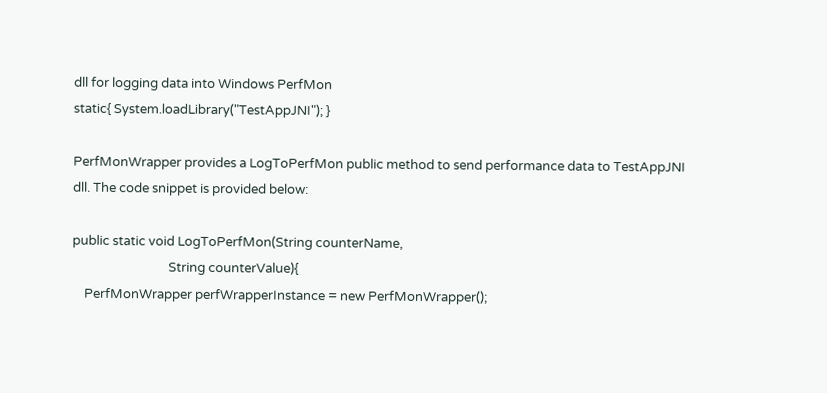dll for logging data into Windows PerfMon
static{ System.loadLibrary("TestAppJNI"); }

PerfMonWrapper provides a LogToPerfMon public method to send performance data to TestAppJNI dll. The code snippet is provided below:

public static void LogToPerfMon(String counterName,
                                String counterValue){
    PerfMonWrapper perfWrapperInstance = new PerfMonWrapper();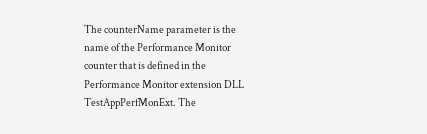The counterName parameter is the name of the Performance Monitor counter that is defined in the Performance Monitor extension DLL TestAppPerfMonExt. The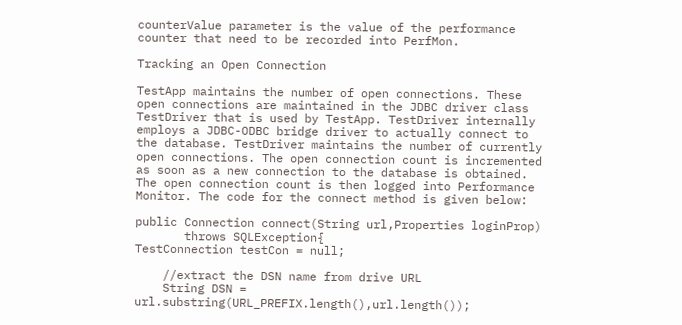counterValue parameter is the value of the performance counter that need to be recorded into PerfMon.

Tracking an Open Connection

TestApp maintains the number of open connections. These open connections are maintained in the JDBC driver class TestDriver that is used by TestApp. TestDriver internally employs a JDBC-ODBC bridge driver to actually connect to the database. TestDriver maintains the number of currently open connections. The open connection count is incremented as soon as a new connection to the database is obtained. The open connection count is then logged into Performance Monitor. The code for the connect method is given below:

public Connection connect(String url,Properties loginProp)
       throws SQLException{
TestConnection testCon = null;

    //extract the DSN name from drive URL
    String DSN = url.substring(URL_PREFIX.length(),url.length());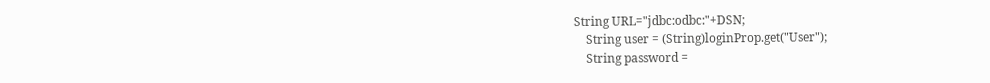String URL="jdbc:odbc:"+DSN;
    String user = (String)loginProp.get("User");
    String password =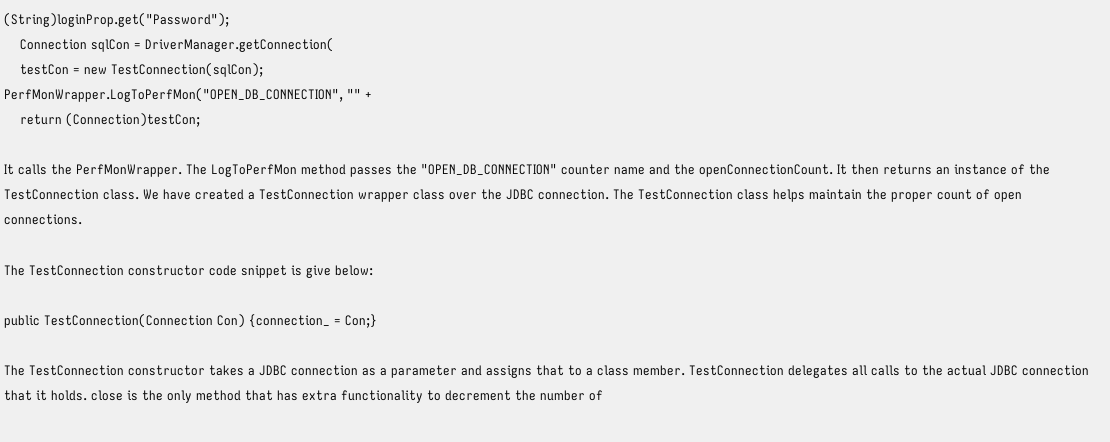(String)loginProp.get("Password");
    Connection sqlCon = DriverManager.getConnection(
    testCon = new TestConnection(sqlCon);
PerfMonWrapper.LogToPerfMon("OPEN_DB_CONNECTION", "" +
    return (Connection)testCon;

It calls the PerfMonWrapper. The LogToPerfMon method passes the "OPEN_DB_CONNECTION" counter name and the openConnectionCount. It then returns an instance of the TestConnection class. We have created a TestConnection wrapper class over the JDBC connection. The TestConnection class helps maintain the proper count of open connections.

The TestConnection constructor code snippet is give below:

public TestConnection(Connection Con) {connection_ = Con;}

The TestConnection constructor takes a JDBC connection as a parameter and assigns that to a class member. TestConnection delegates all calls to the actual JDBC connection that it holds. close is the only method that has extra functionality to decrement the number of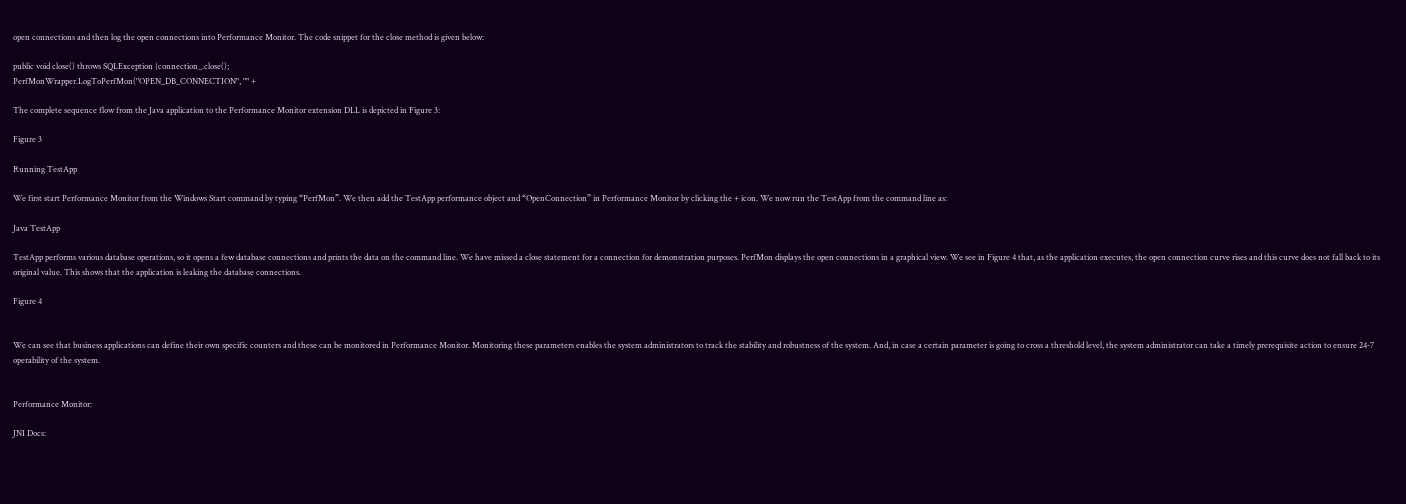open connections and then log the open connections into Performance Monitor. The code snippet for the close method is given below:

public void close() throws SQLException {connection_.close();
PerfMonWrapper.LogToPerfMon("OPEN_DB_CONNECTION", "" +

The complete sequence flow from the Java application to the Performance Monitor extension DLL is depicted in Figure 3:

Figure 3

Running TestApp

We first start Performance Monitor from the Windows Start command by typing “PerfMon”. We then add the TestApp performance object and “OpenConnection” in Performance Monitor by clicking the + icon. We now run the TestApp from the command line as:

Java TestApp

TestApp performs various database operations, so it opens a few database connections and prints the data on the command line. We have missed a close statement for a connection for demonstration purposes. PerfMon displays the open connections in a graphical view. We see in Figure 4 that, as the application executes, the open connection curve rises and this curve does not fall back to its original value. This shows that the application is leaking the database connections.

Figure 4


We can see that business applications can define their own specific counters and these can be monitored in Performance Monitor. Monitoring these parameters enables the system administrators to track the stability and robustness of the system. And, in case a certain parameter is going to cross a threshold level, the system administrator can take a timely prerequisite action to ensure 24-7 operability of the system.


Performance Monitor:

JNI Docs: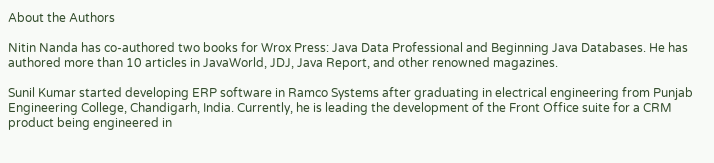About the Authors

Nitin Nanda has co-authored two books for Wrox Press: Java Data Professional and Beginning Java Databases. He has authored more than 10 articles in JavaWorld, JDJ, Java Report, and other renowned magazines.

Sunil Kumar started developing ERP software in Ramco Systems after graduating in electrical engineering from Punjab Engineering College, Chandigarh, India. Currently, he is leading the development of the Front Office suite for a CRM product being engineered in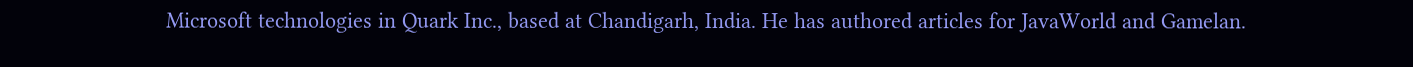Microsoft technologies in Quark Inc., based at Chandigarh, India. He has authored articles for JavaWorld and Gamelan.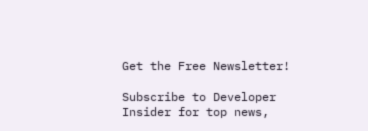Get the Free Newsletter!

Subscribe to Developer Insider for top news,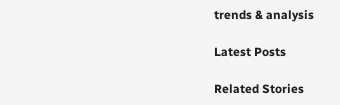trends & analysis

Latest Posts

Related Stories